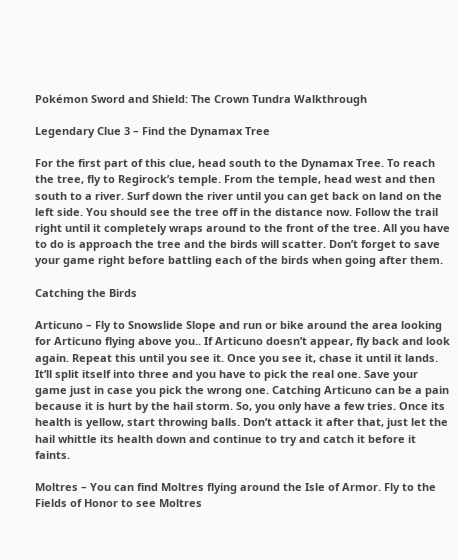Pokémon Sword and Shield: The Crown Tundra Walkthrough

Legendary Clue 3 – Find the Dynamax Tree

For the first part of this clue, head south to the Dynamax Tree. To reach the tree, fly to Regirock’s temple. From the temple, head west and then south to a river. Surf down the river until you can get back on land on the left side. You should see the tree off in the distance now. Follow the trail right until it completely wraps around to the front of the tree. All you have to do is approach the tree and the birds will scatter. Don’t forget to save your game right before battling each of the birds when going after them.

Catching the Birds

Articuno – Fly to Snowslide Slope and run or bike around the area looking for Articuno flying above you.. If Articuno doesn’t appear, fly back and look again. Repeat this until you see it. Once you see it, chase it until it lands. It’ll split itself into three and you have to pick the real one. Save your game just in case you pick the wrong one. Catching Articuno can be a pain because it is hurt by the hail storm. So, you only have a few tries. Once its health is yellow, start throwing balls. Don’t attack it after that, just let the hail whittle its health down and continue to try and catch it before it faints.

Moltres – You can find Moltres flying around the Isle of Armor. Fly to the Fields of Honor to see Moltres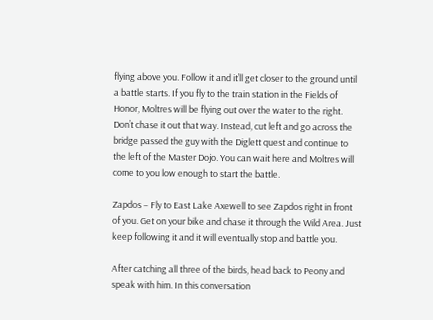flying above you. Follow it and it’ll get closer to the ground until a battle starts. If you fly to the train station in the Fields of Honor, Moltres will be flying out over the water to the right. Don’t chase it out that way. Instead, cut left and go across the bridge passed the guy with the Diglett quest and continue to the left of the Master Dojo. You can wait here and Moltres will come to you low enough to start the battle.

Zapdos – Fly to East Lake Axewell to see Zapdos right in front of you. Get on your bike and chase it through the Wild Area. Just keep following it and it will eventually stop and battle you.

After catching all three of the birds, head back to Peony and speak with him. In this conversation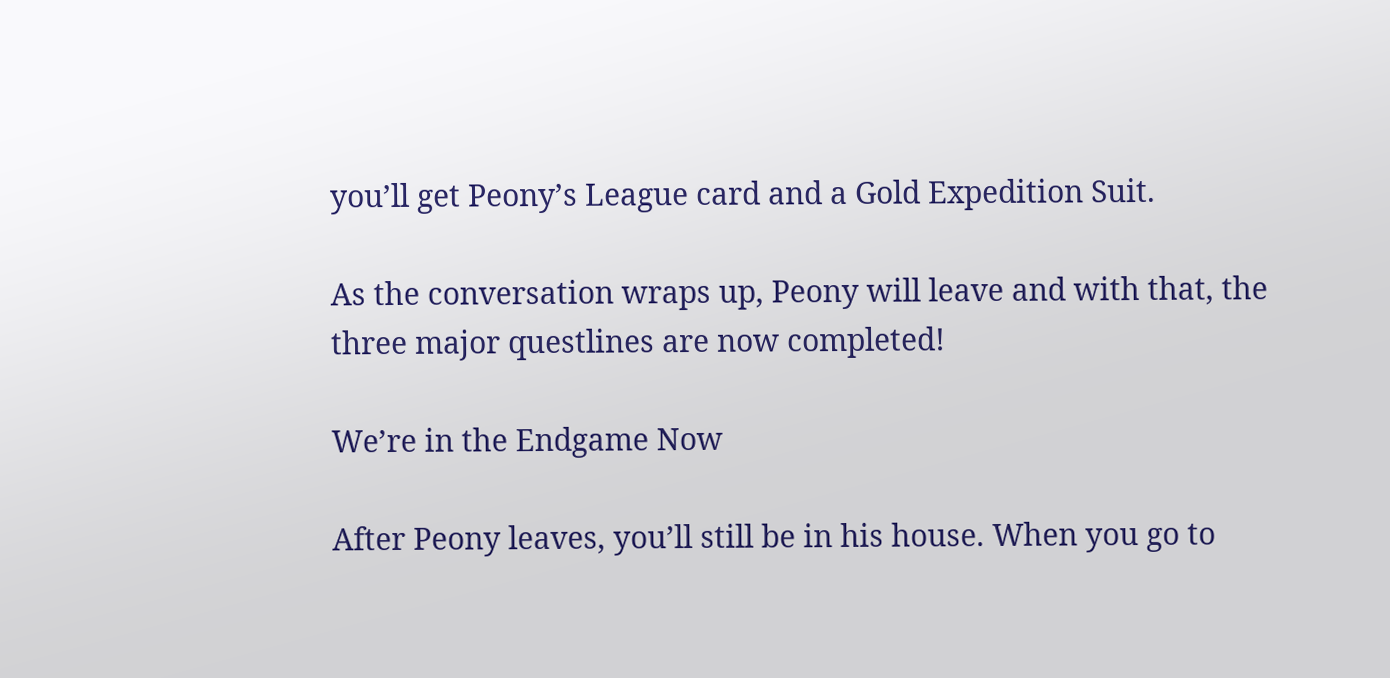you’ll get Peony’s League card and a Gold Expedition Suit.

As the conversation wraps up, Peony will leave and with that, the three major questlines are now completed!

We’re in the Endgame Now

After Peony leaves, you’ll still be in his house. When you go to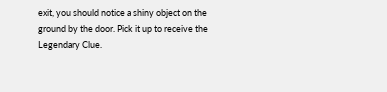exit, you should notice a shiny object on the ground by the door. Pick it up to receive the Legendary Clue.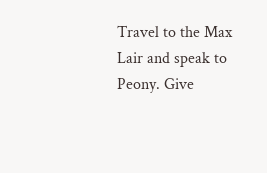Travel to the Max Lair and speak to Peony. Give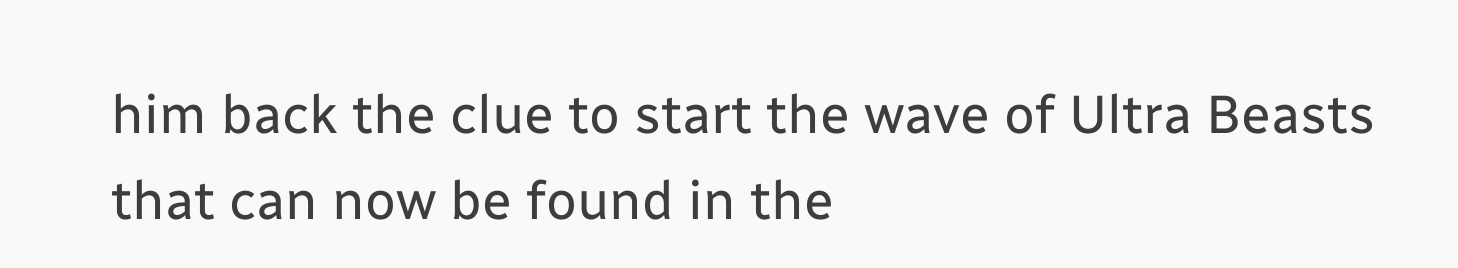him back the clue to start the wave of Ultra Beasts that can now be found in the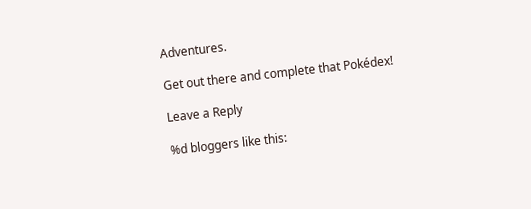Adventures.

Get out there and complete that Pokédex!

Leave a Reply

%d bloggers like this: